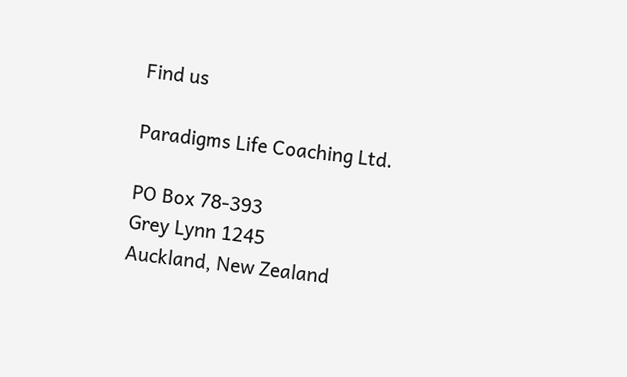Find us

Paradigms Life Coaching Ltd.

PO Box 78-393
Grey Lynn 1245
Auckland, New Zealand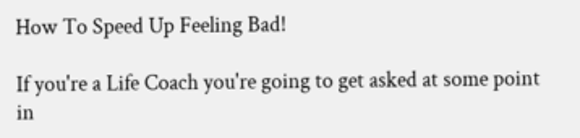How To Speed Up Feeling Bad!

If you're a Life Coach you're going to get asked at some point in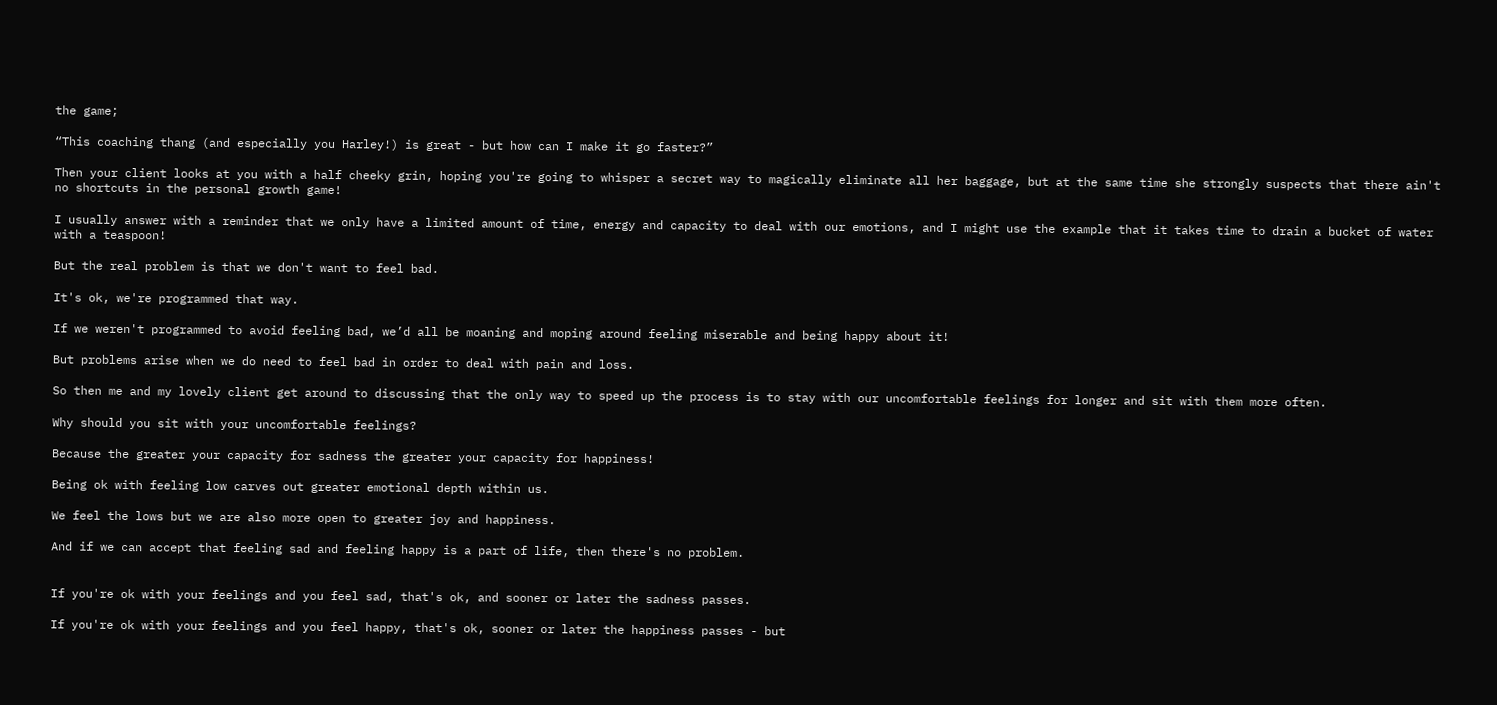the game;

“This coaching thang (and especially you Harley!) is great - but how can I make it go faster?”

Then your client looks at you with a half cheeky grin, hoping you're going to whisper a secret way to magically eliminate all her baggage, but at the same time she strongly suspects that there ain't no shortcuts in the personal growth game!

I usually answer with a reminder that we only have a limited amount of time, energy and capacity to deal with our emotions, and I might use the example that it takes time to drain a bucket of water with a teaspoon!

But the real problem is that we don't want to feel bad.

It's ok, we're programmed that way.

If we weren't programmed to avoid feeling bad, we’d all be moaning and moping around feeling miserable and being happy about it!

But problems arise when we do need to feel bad in order to deal with pain and loss.

So then me and my lovely client get around to discussing that the only way to speed up the process is to stay with our uncomfortable feelings for longer and sit with them more often.

Why should you sit with your uncomfortable feelings?

Because the greater your capacity for sadness the greater your capacity for happiness!

Being ok with feeling low carves out greater emotional depth within us.

We feel the lows but we are also more open to greater joy and happiness.

And if we can accept that feeling sad and feeling happy is a part of life, then there's no problem.


If you're ok with your feelings and you feel sad, that's ok, and sooner or later the sadness passes.

If you're ok with your feelings and you feel happy, that's ok, sooner or later the happiness passes - but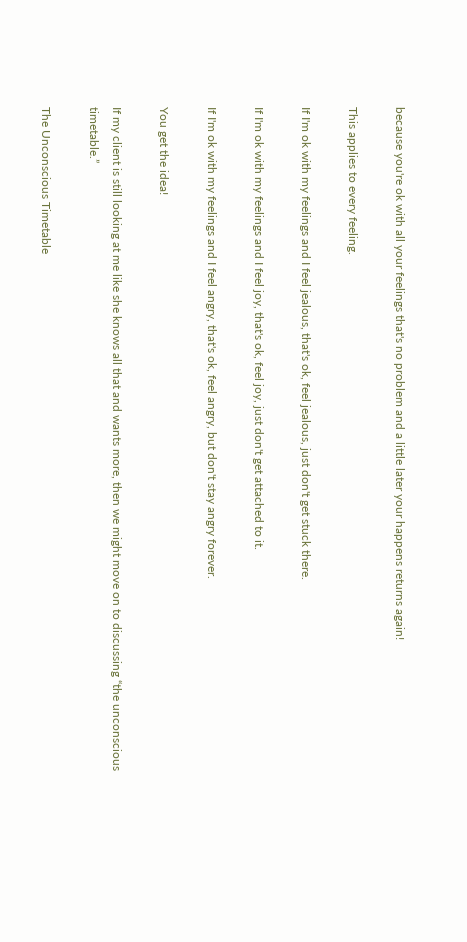because you're ok with all your feelings that's no problem and a little later your happens returns again!

This applies to every feeling.

If I'm ok with my feelings and I feel jealous, that's ok, feel jealous, just don't get stuck there.

If I'm ok with my feelings and I feel joy, that's ok, feel joy, just don't get attached to it.

If I'm ok with my feelings and I feel angry, that's ok, feel angry, but don't stay angry forever.

You get the idea!

If my client is still looking at me like she knows all that and wants more, then we might move on to discussing “the unconscious timetable.”

The Unconscious Timetable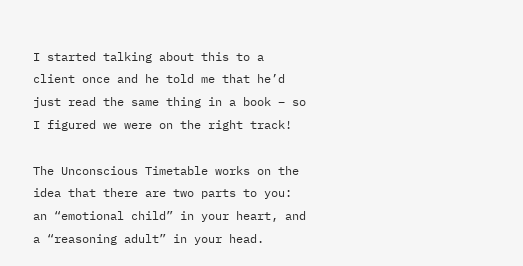I started talking about this to a client once and he told me that he’d just read the same thing in a book – so I figured we were on the right track!

The Unconscious Timetable works on the idea that there are two parts to you: an “emotional child” in your heart, and a “reasoning adult” in your head.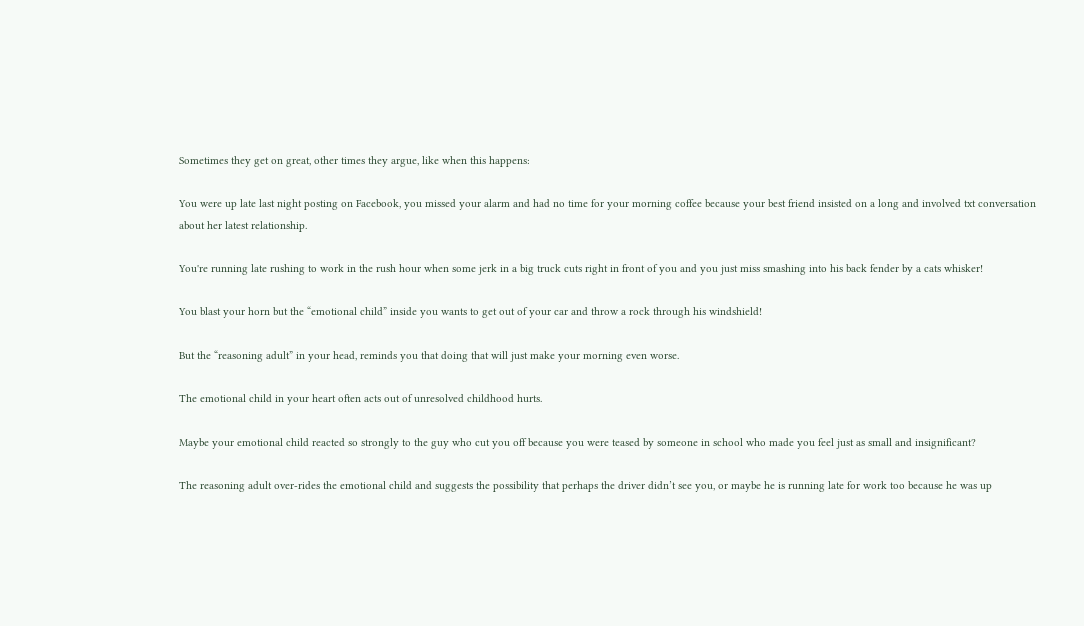Sometimes they get on great, other times they argue, like when this happens:

You were up late last night posting on Facebook, you missed your alarm and had no time for your morning coffee because your best friend insisted on a long and involved txt conversation about her latest relationship.

You're running late rushing to work in the rush hour when some jerk in a big truck cuts right in front of you and you just miss smashing into his back fender by a cats whisker!

You blast your horn but the “emotional child” inside you wants to get out of your car and throw a rock through his windshield!

But the “reasoning adult” in your head, reminds you that doing that will just make your morning even worse.

The emotional child in your heart often acts out of unresolved childhood hurts.

Maybe your emotional child reacted so strongly to the guy who cut you off because you were teased by someone in school who made you feel just as small and insignificant?

The reasoning adult over-rides the emotional child and suggests the possibility that perhaps the driver didn’t see you, or maybe he is running late for work too because he was up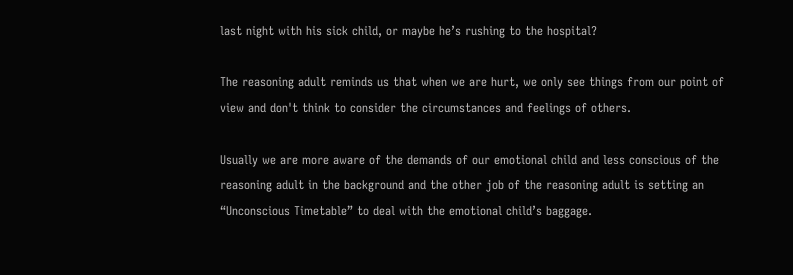last night with his sick child, or maybe he’s rushing to the hospital?

The reasoning adult reminds us that when we are hurt, we only see things from our point of view and don't think to consider the circumstances and feelings of others.

Usually we are more aware of the demands of our emotional child and less conscious of the reasoning adult in the background and the other job of the reasoning adult is setting an “Unconscious Timetable” to deal with the emotional child’s baggage.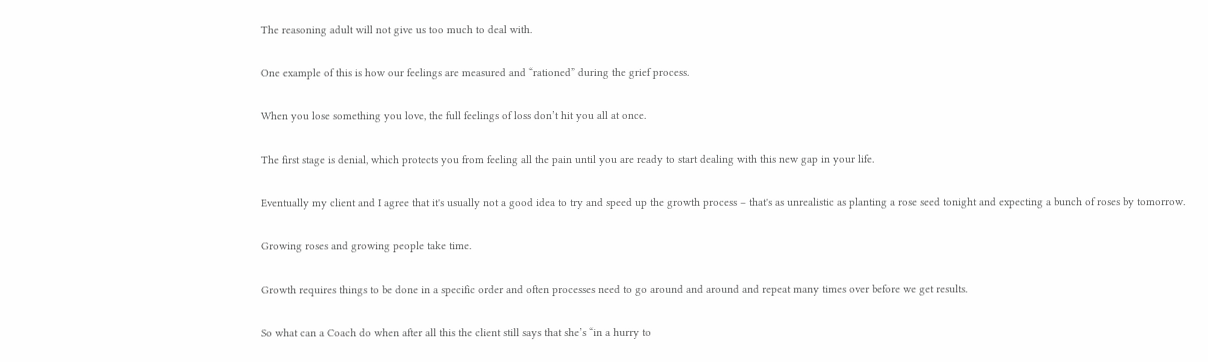The reasoning adult will not give us too much to deal with.

One example of this is how our feelings are measured and “rationed” during the grief process.

When you lose something you love, the full feelings of loss don’t hit you all at once.

The first stage is denial, which protects you from feeling all the pain until you are ready to start dealing with this new gap in your life.

Eventually my client and I agree that it's usually not a good idea to try and speed up the growth process – that's as unrealistic as planting a rose seed tonight and expecting a bunch of roses by tomorrow.

Growing roses and growing people take time.

Growth requires things to be done in a specific order and often processes need to go around and around and repeat many times over before we get results.

So what can a Coach do when after all this the client still says that she’s “in a hurry to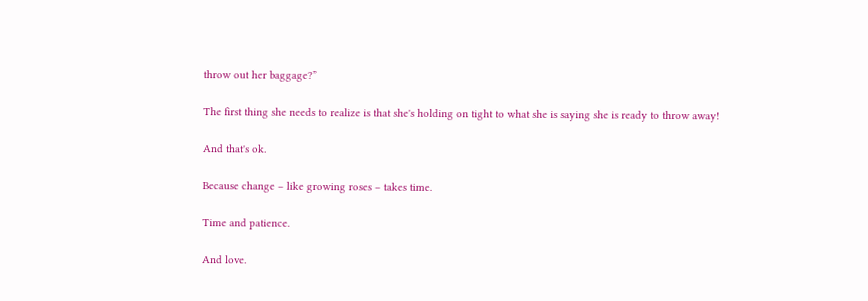throw out her baggage?”

The first thing she needs to realize is that she's holding on tight to what she is saying she is ready to throw away!

And that's ok.

Because change – like growing roses – takes time.

Time and patience.

And love.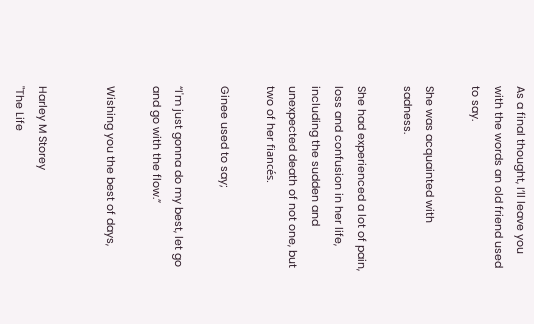As a final thought, I’ll leave you with the words an old friend used to say.

She was acquainted with sadness.

She had experienced a lot of pain, loss and confusion in her life, including the sudden and unexpected death of not one, but two of her fiancés.

Ginee used to say;

“I'm just gonna do my best, let go and go with the flow.”

Wishing you the best of days,


Harley M Storey
"The Life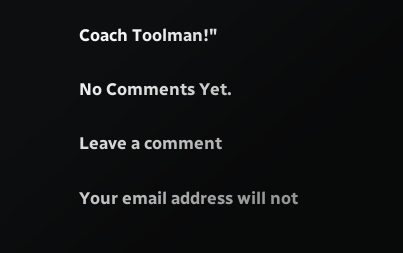Coach Toolman!"

No Comments Yet.

Leave a comment

Your email address will not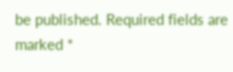be published. Required fields are marked *